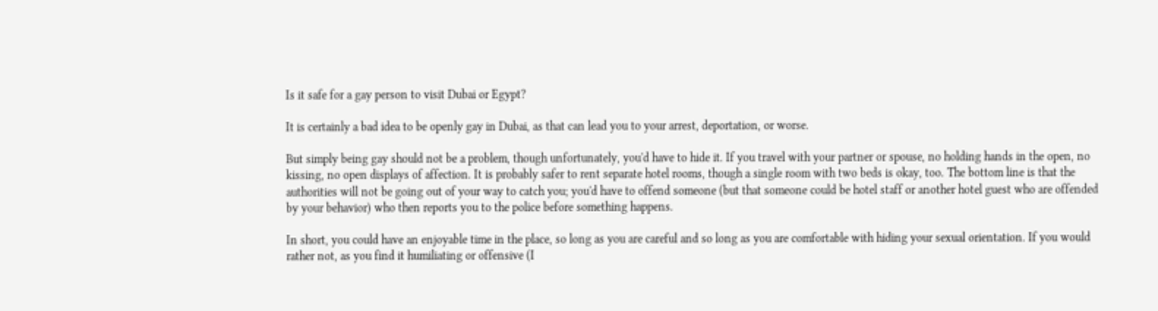Is it safe for a gay person to visit Dubai or Egypt?

It is certainly a bad idea to be openly gay in Dubai, as that can lead you to your arrest, deportation, or worse.

But simply being gay should not be a problem, though unfortunately, you'd have to hide it. If you travel with your partner or spouse, no holding hands in the open, no kissing, no open displays of affection. It is probably safer to rent separate hotel rooms, though a single room with two beds is okay, too. The bottom line is that the authorities will not be going out of your way to catch you; you'd have to offend someone (but that someone could be hotel staff or another hotel guest who are offended by your behavior) who then reports you to the police before something happens.

In short, you could have an enjoyable time in the place, so long as you are careful and so long as you are comfortable with hiding your sexual orientation. If you would rather not, as you find it humiliating or offensive (I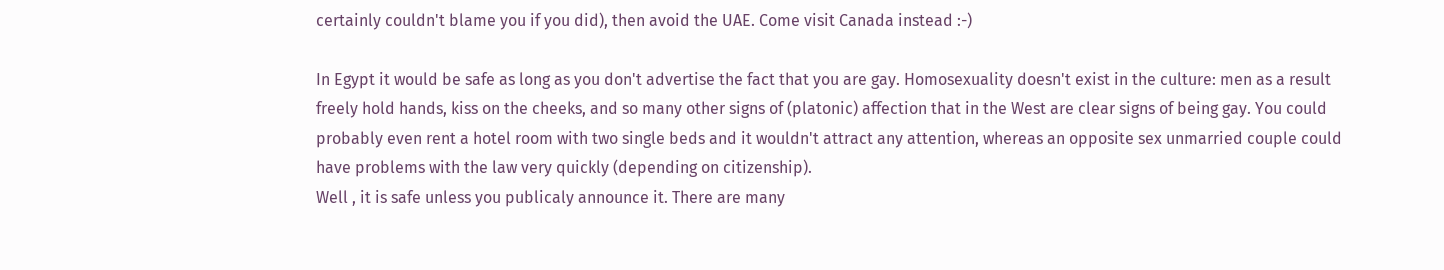certainly couldn't blame you if you did), then avoid the UAE. Come visit Canada instead :-)

In Egypt it would be safe as long as you don't advertise the fact that you are gay. Homosexuality doesn't exist in the culture: men as a result freely hold hands, kiss on the cheeks, and so many other signs of (platonic) affection that in the West are clear signs of being gay. You could probably even rent a hotel room with two single beds and it wouldn't attract any attention, whereas an opposite sex unmarried couple could have problems with the law very quickly (depending on citizenship).
Well , it is safe unless you publicaly announce it. There are many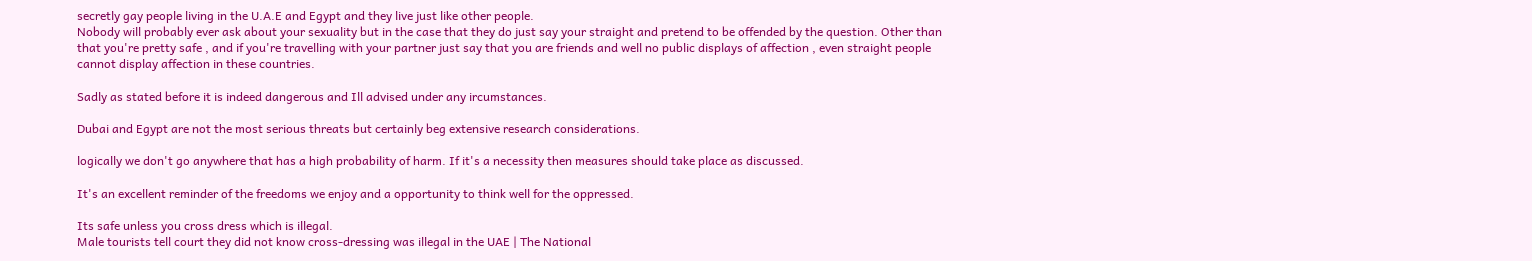secretly gay people living in the U.A.E and Egypt and they live just like other people.
Nobody will probably ever ask about your sexuality but in the case that they do just say your straight and pretend to be offended by the question. Other than that you're pretty safe , and if you're travelling with your partner just say that you are friends and well no public displays of affection , even straight people cannot display affection in these countries.

Sadly as stated before it is indeed dangerous and Ill advised under any ircumstances.

Dubai and Egypt are not the most serious threats but certainly beg extensive research considerations.

logically we don't go anywhere that has a high probability of harm. If it's a necessity then measures should take place as discussed.

It's an excellent reminder of the freedoms we enjoy and a opportunity to think well for the oppressed.

Its safe unless you cross dress which is illegal.
Male tourists tell court they did not know cross-dressing was illegal in the UAE | The National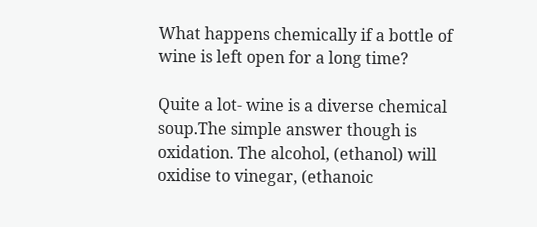What happens chemically if a bottle of wine is left open for a long time?

Quite a lot- wine is a diverse chemical soup.The simple answer though is oxidation. The alcohol, (ethanol) will oxidise to vinegar, (ethanoic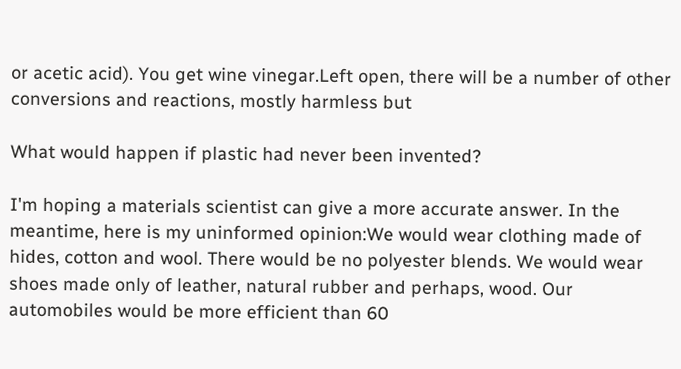or acetic acid). You get wine vinegar.Left open, there will be a number of other conversions and reactions, mostly harmless but

What would happen if plastic had never been invented?

I'm hoping a materials scientist can give a more accurate answer. In the meantime, here is my uninformed opinion:We would wear clothing made of hides, cotton and wool. There would be no polyester blends. We would wear shoes made only of leather, natural rubber and perhaps, wood. Our automobiles would be more efficient than 60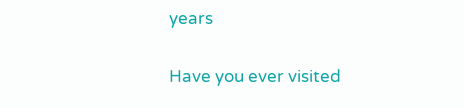years

Have you ever visited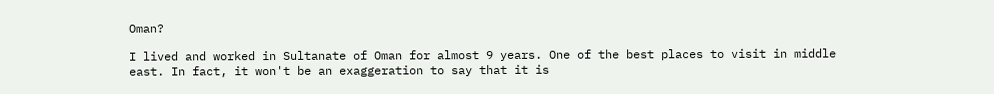Oman?

I lived and worked in Sultanate of Oman for almost 9 years. One of the best places to visit in middle east. In fact, it won't be an exaggeration to say that it is